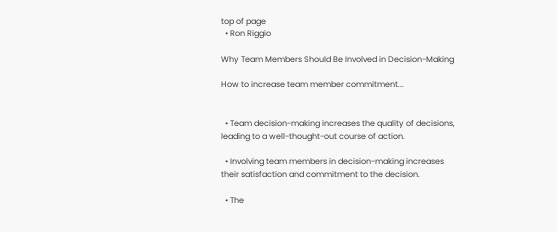top of page
  • Ron Riggio

Why Team Members Should Be Involved in Decision-Making

How to increase team member commitment...


  • Team decision-making increases the quality of decisions, leading to a well-thought-out course of action.

  • Involving team members in decision-making increases their satisfaction and commitment to the decision.

  • The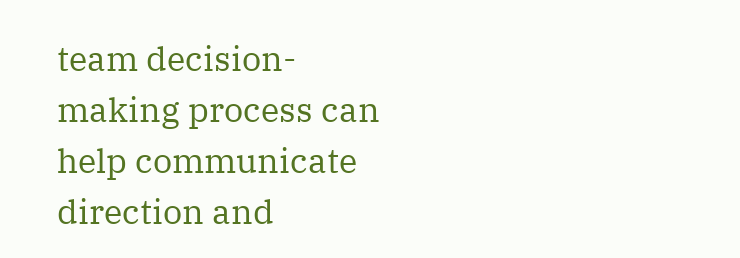team decision-making process can help communicate direction and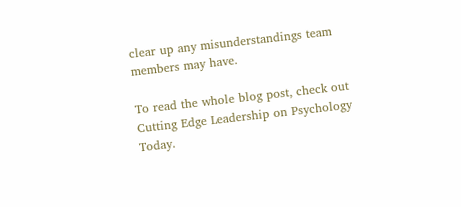clear up any misunderstandings team members may have.

To read the whole blog post, check out Cutting Edge Leadership on Psychology Today.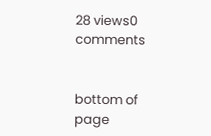28 views0 comments


bottom of page